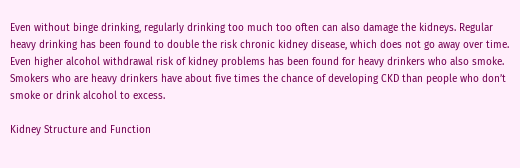Even without binge drinking, regularly drinking too much too often can also damage the kidneys. Regular heavy drinking has been found to double the risk chronic kidney disease, which does not go away over time. Even higher alcohol withdrawal risk of kidney problems has been found for heavy drinkers who also smoke. Smokers who are heavy drinkers have about five times the chance of developing CKD than people who don’t smoke or drink alcohol to excess.

Kidney Structure and Function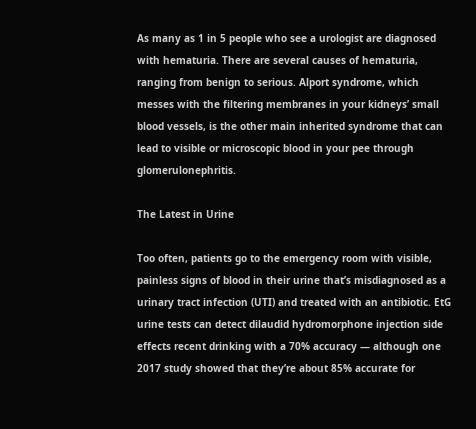As many as 1 in 5 people who see a urologist are diagnosed with hematuria. There are several causes of hematuria, ranging from benign to serious. Alport syndrome, which messes with the filtering membranes in your kidneys’ small blood vessels, is the other main inherited syndrome that can lead to visible or microscopic blood in your pee through glomerulonephritis.

The Latest in Urine

Too often, patients go to the emergency room with visible, painless signs of blood in their urine that’s misdiagnosed as a urinary tract infection (UTI) and treated with an antibiotic. EtG urine tests can detect dilaudid hydromorphone injection side effects recent drinking with a 70% accuracy — although one 2017 study showed that they’re about 85% accurate for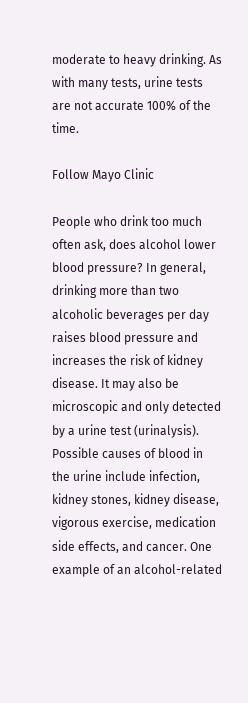moderate to heavy drinking. As with many tests, urine tests are not accurate 100% of the time.

Follow Mayo Clinic

People who drink too much often ask, does alcohol lower blood pressure? In general, drinking more than two alcoholic beverages per day raises blood pressure and increases the risk of kidney disease. It may also be microscopic and only detected by a urine test (urinalysis). Possible causes of blood in the urine include infection, kidney stones, kidney disease, vigorous exercise, medication side effects, and cancer. One example of an alcohol-related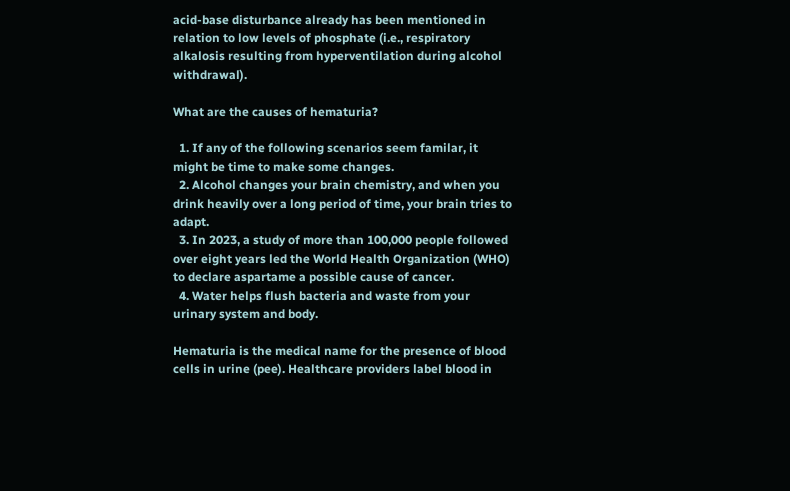acid-base disturbance already has been mentioned in relation to low levels of phosphate (i.e., respiratory alkalosis resulting from hyperventilation during alcohol withdrawal).

What are the causes of hematuria?

  1. If any of the following scenarios seem familar, it might be time to make some changes.
  2. Alcohol changes your brain chemistry, and when you drink heavily over a long period of time, your brain tries to adapt.
  3. In 2023, a study of more than 100,000 people followed over eight years led the World Health Organization (WHO) to declare aspartame a possible cause of cancer.
  4. Water helps flush bacteria and waste from your urinary system and body.

Hematuria is the medical name for the presence of blood cells in urine (pee). Healthcare providers label blood in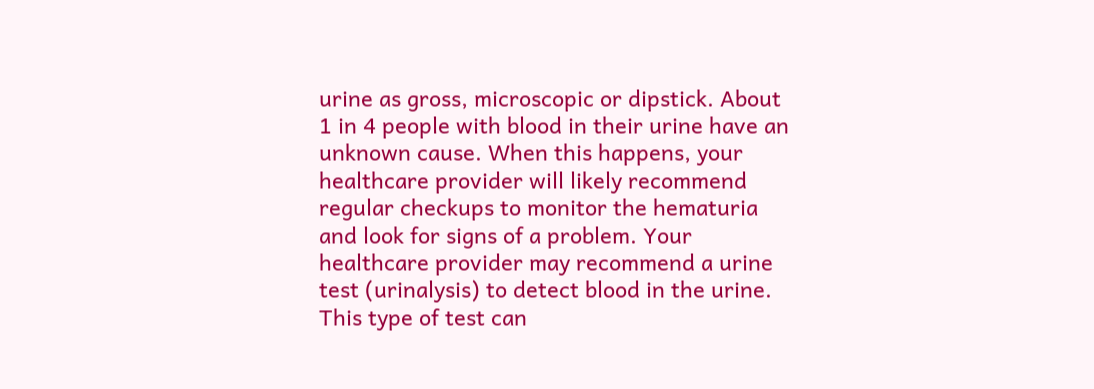urine as gross, microscopic or dipstick. About 1 in 4 people with blood in their urine have an unknown cause. When this happens, your healthcare provider will likely recommend regular checkups to monitor the hematuria and look for signs of a problem. Your healthcare provider may recommend a urine test (urinalysis) to detect blood in the urine. This type of test can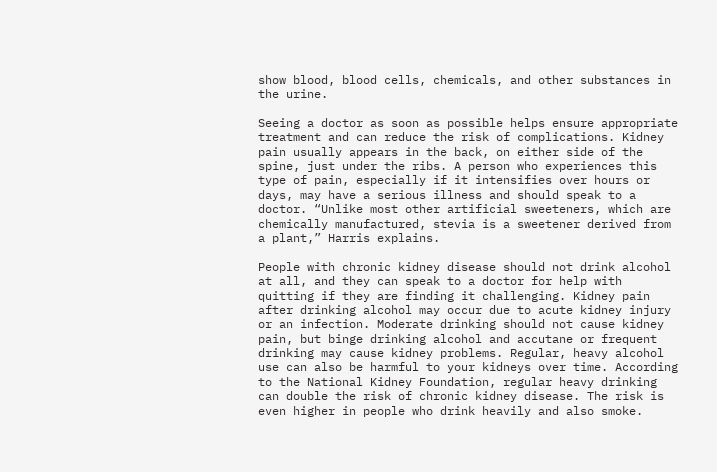show blood, blood cells, chemicals, and other substances in the urine.

Seeing a doctor as soon as possible helps ensure appropriate treatment and can reduce the risk of complications. Kidney pain usually appears in the back, on either side of the spine, just under the ribs. A person who experiences this type of pain, especially if it intensifies over hours or days, may have a serious illness and should speak to a doctor. “Unlike most other artificial sweeteners, which are chemically manufactured, stevia is a sweetener derived from a plant,” Harris explains.

People with chronic kidney disease should not drink alcohol at all, and they can speak to a doctor for help with quitting if they are finding it challenging. Kidney pain after drinking alcohol may occur due to acute kidney injury or an infection. Moderate drinking should not cause kidney pain, but binge drinking alcohol and accutane or frequent drinking may cause kidney problems. Regular, heavy alcohol use can also be harmful to your kidneys over time. According to the National Kidney Foundation, regular heavy drinking can double the risk of chronic kidney disease. The risk is even higher in people who drink heavily and also smoke.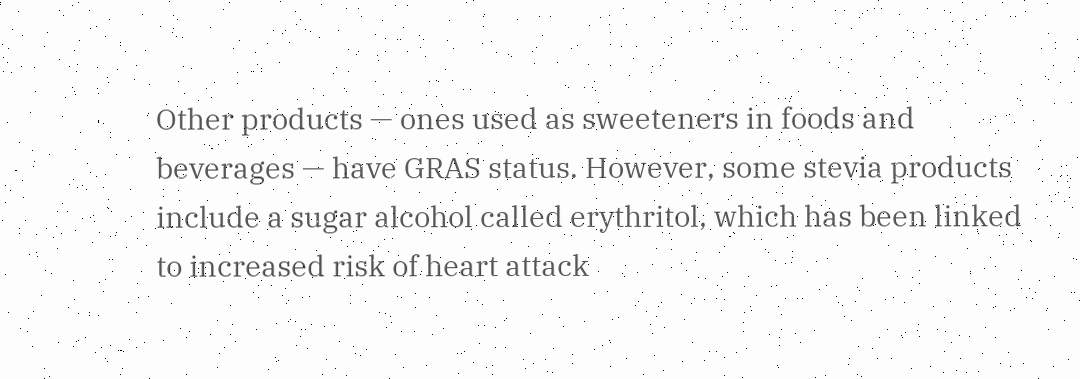Other products — ones used as sweeteners in foods and beverages — have GRAS status. However, some stevia products include a sugar alcohol called erythritol, which has been linked to increased risk of heart attack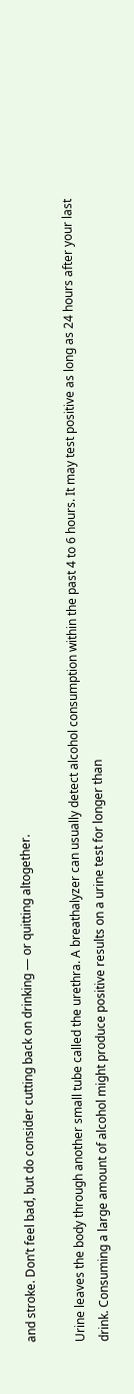and stroke. Don’t feel bad, but do consider cutting back on drinking — or quitting altogether.

Urine leaves the body through another small tube called the urethra. A breathalyzer can usually detect alcohol consumption within the past 4 to 6 hours. It may test positive as long as 24 hours after your last drink. Consuming a large amount of alcohol might produce positive results on a urine test for longer than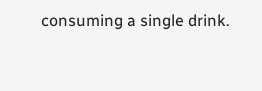consuming a single drink.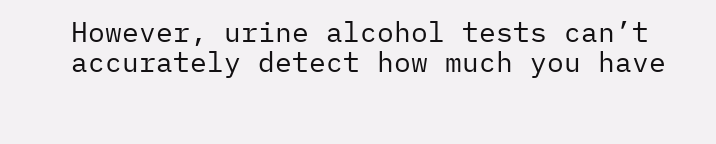However, urine alcohol tests can’t accurately detect how much you have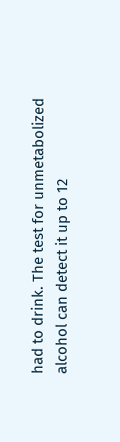had to drink. The test for unmetabolized alcohol can detect it up to 12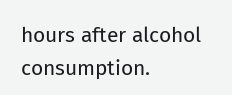hours after alcohol consumption.